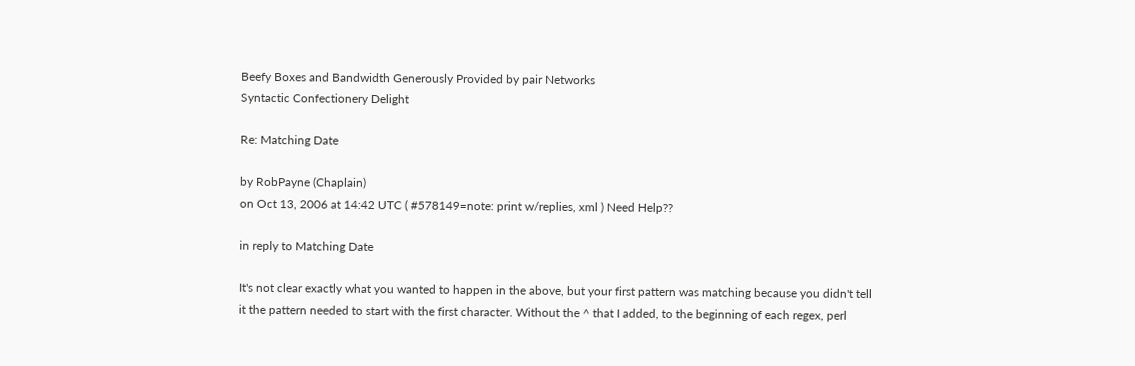Beefy Boxes and Bandwidth Generously Provided by pair Networks
Syntactic Confectionery Delight

Re: Matching Date

by RobPayne (Chaplain)
on Oct 13, 2006 at 14:42 UTC ( #578149=note: print w/replies, xml ) Need Help??

in reply to Matching Date

It's not clear exactly what you wanted to happen in the above, but your first pattern was matching because you didn't tell it the pattern needed to start with the first character. Without the ^ that I added, to the beginning of each regex, perl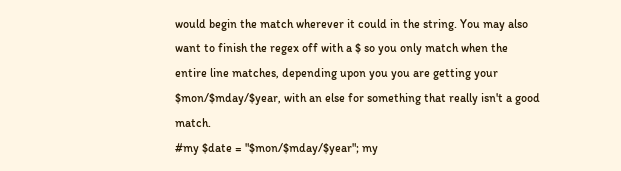would begin the match wherever it could in the string. You may also want to finish the regex off with a $ so you only match when the entire line matches, depending upon you you are getting your $mon/$mday/$year, with an else for something that really isn't a good match.
#my $date = "$mon/$mday/$year"; my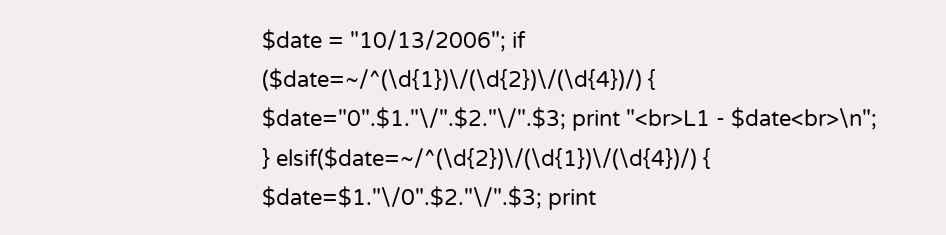$date = "10/13/2006"; if ($date=~/^(\d{1})\/(\d{2})\/(\d{4})/) { $date="0".$1."\/".$2."\/".$3; print "<br>L1 - $date<br>\n"; } elsif($date=~/^(\d{2})\/(\d{1})\/(\d{4})/) { $date=$1."\/0".$2."\/".$3; print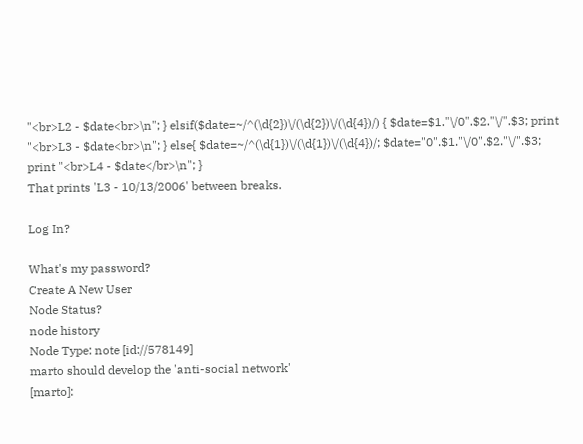"<br>L2 - $date<br>\n"; } elsif($date=~/^(\d{2})\/(\d{2})\/(\d{4})/) { $date=$1."\/0".$2."\/".$3; print "<br>L3 - $date<br>\n"; } else{ $date=~/^(\d{1})\/(\d{1})\/(\d{4})/; $date="0".$1."\/0".$2."\/".$3; print "<br>L4 - $date</br>\n"; }
That prints 'L3 - 10/13/2006' between breaks.

Log In?

What's my password?
Create A New User
Node Status?
node history
Node Type: note [id://578149]
marto should develop the 'anti-social network'
[marto]: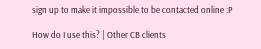sign up to make it impossible to be contacted online :P

How do I use this? | Other CB clients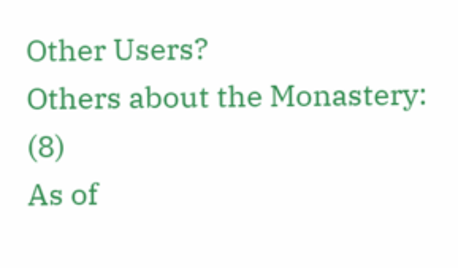Other Users?
Others about the Monastery: (8)
As of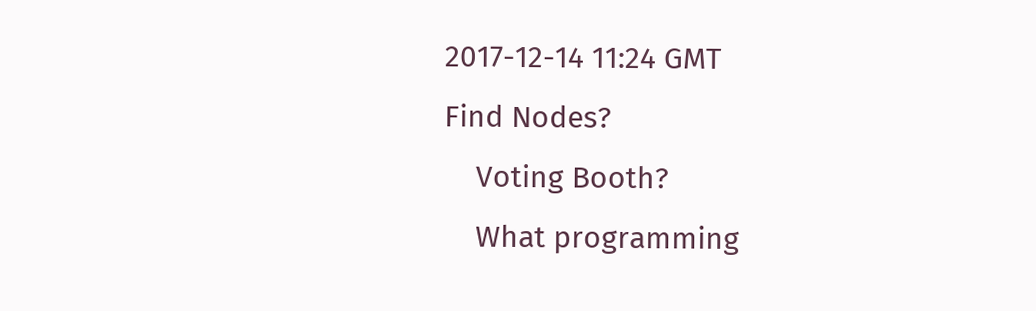2017-12-14 11:24 GMT
Find Nodes?
    Voting Booth?
    What programming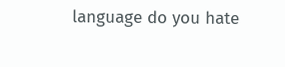language do you hate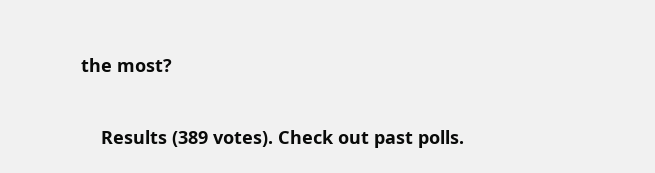the most?

    Results (389 votes). Check out past polls.